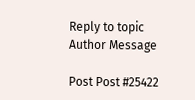Reply to topic
Author Message

Post Post #25422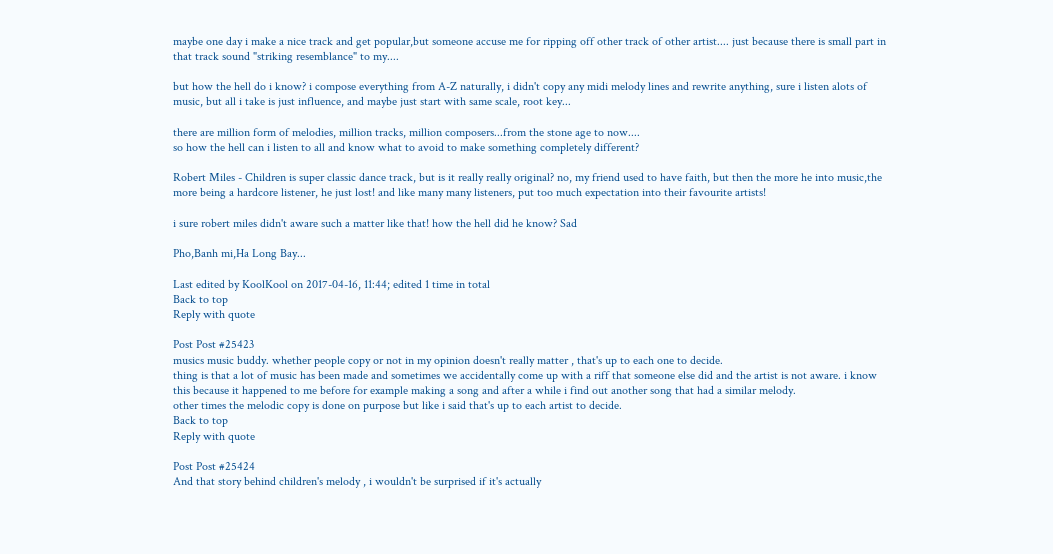maybe one day i make a nice track and get popular,but someone accuse me for ripping off other track of other artist.... just because there is small part in that track sound "striking resemblance" to my....

but how the hell do i know? i compose everything from A-Z naturally, i didn't copy any midi melody lines and rewrite anything, sure i listen alots of music, but all i take is just influence, and maybe just start with same scale, root key...

there are million form of melodies, million tracks, million composers...from the stone age to now....
so how the hell can i listen to all and know what to avoid to make something completely different?

Robert Miles - Children is super classic dance track, but is it really really original? no, my friend used to have faith, but then the more he into music,the more being a hardcore listener, he just lost! and like many many listeners, put too much expectation into their favourite artists!

i sure robert miles didn't aware such a matter like that! how the hell did he know? Sad

Pho,Banh mi,Ha Long Bay...

Last edited by KoolKool on 2017-04-16, 11:44; edited 1 time in total
Back to top
Reply with quote

Post Post #25423
musics music buddy. whether people copy or not in my opinion doesn't really matter , that's up to each one to decide.
thing is that a lot of music has been made and sometimes we accidentally come up with a riff that someone else did and the artist is not aware. i know this because it happened to me before for example making a song and after a while i find out another song that had a similar melody.
other times the melodic copy is done on purpose but like i said that's up to each artist to decide.
Back to top
Reply with quote

Post Post #25424
And that story behind children's melody , i wouldn't be surprised if it's actually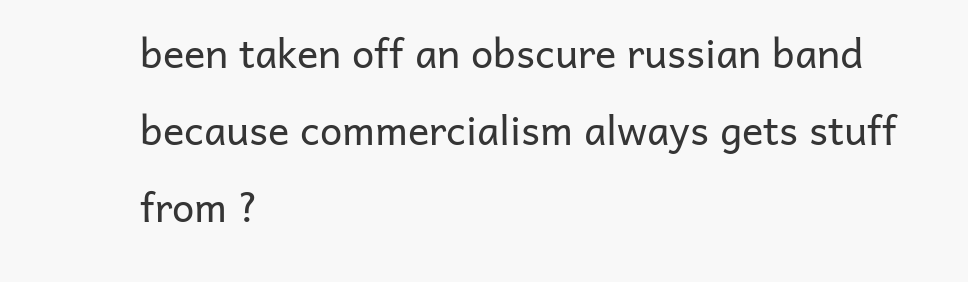been taken off an obscure russian band because commercialism always gets stuff from ?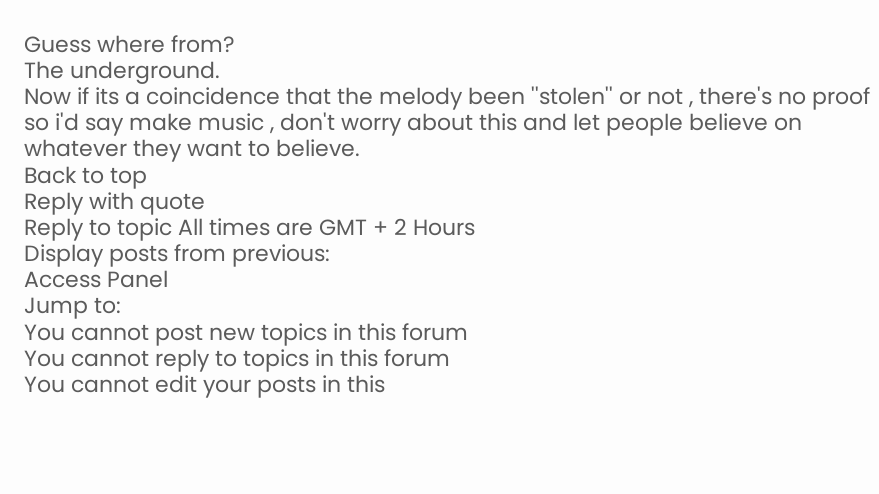Guess where from?
The underground.
Now if its a coincidence that the melody been ''stolen'' or not , there's no proof so i'd say make music , don't worry about this and let people believe on whatever they want to believe.
Back to top
Reply with quote
Reply to topic All times are GMT + 2 Hours
Display posts from previous:
Access Panel
Jump to:
You cannot post new topics in this forum
You cannot reply to topics in this forum
You cannot edit your posts in this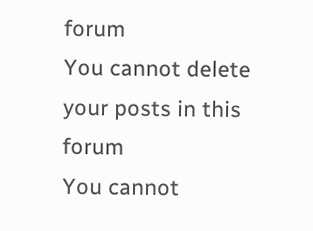forum
You cannot delete your posts in this forum
You cannot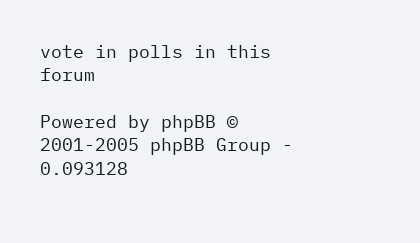vote in polls in this forum

Powered by phpBB © 2001-2005 phpBB Group - 0.093128